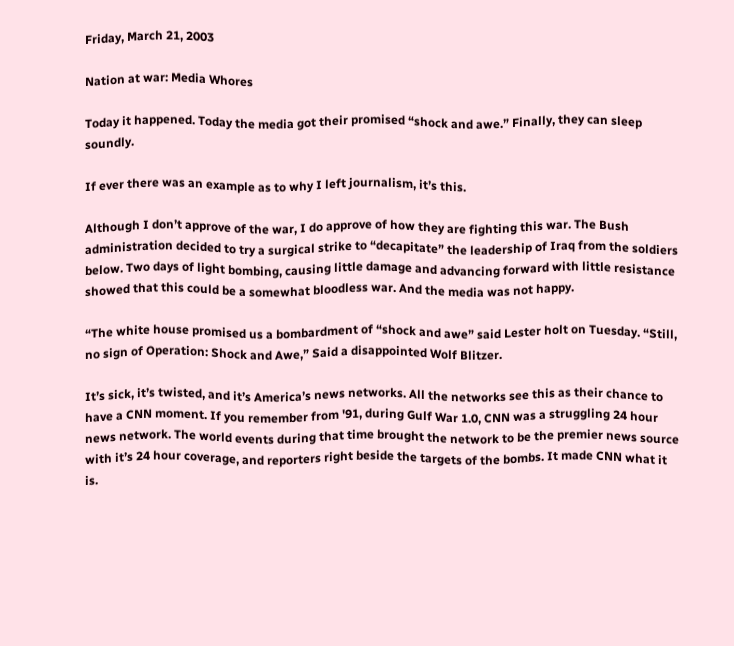Friday, March 21, 2003

Nation at war: Media Whores

Today it happened. Today the media got their promised “shock and awe.” Finally, they can sleep soundly.

If ever there was an example as to why I left journalism, it’s this.

Although I don’t approve of the war, I do approve of how they are fighting this war. The Bush administration decided to try a surgical strike to “decapitate” the leadership of Iraq from the soldiers below. Two days of light bombing, causing little damage and advancing forward with little resistance showed that this could be a somewhat bloodless war. And the media was not happy.

“The white house promised us a bombardment of “shock and awe” said Lester holt on Tuesday. “Still, no sign of Operation: Shock and Awe,” Said a disappointed Wolf Blitzer.

It’s sick, it’s twisted, and it’s America’s news networks. All the networks see this as their chance to have a CNN moment. If you remember from '91, during Gulf War 1.0, CNN was a struggling 24 hour news network. The world events during that time brought the network to be the premier news source with it’s 24 hour coverage, and reporters right beside the targets of the bombs. It made CNN what it is.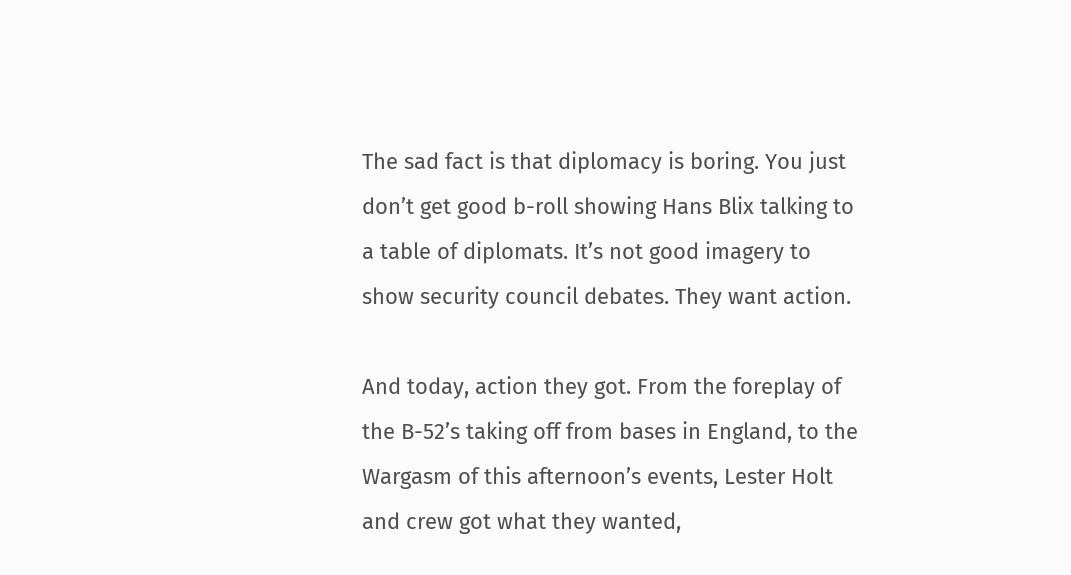The sad fact is that diplomacy is boring. You just don’t get good b-roll showing Hans Blix talking to a table of diplomats. It’s not good imagery to show security council debates. They want action.

And today, action they got. From the foreplay of the B-52’s taking off from bases in England, to the Wargasm of this afternoon’s events, Lester Holt and crew got what they wanted,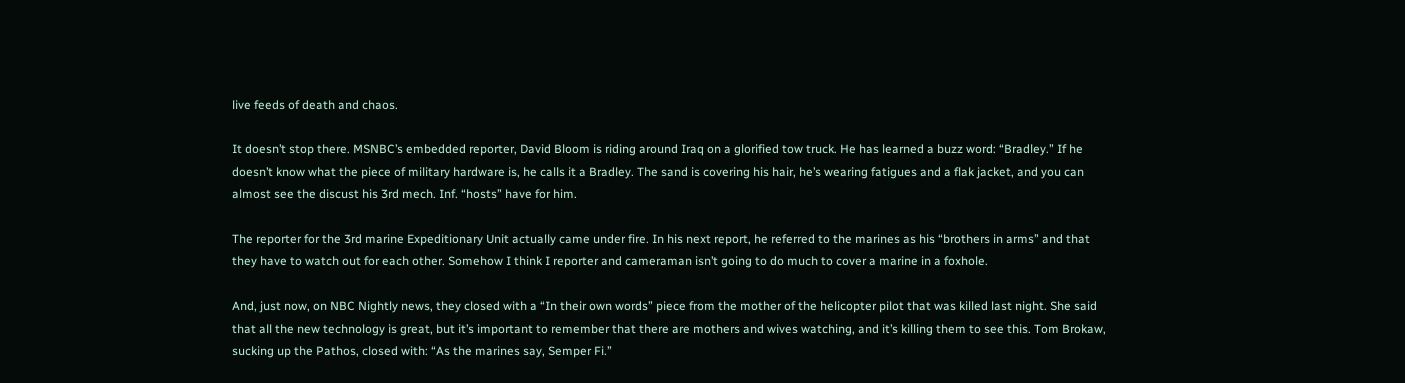live feeds of death and chaos.

It doesn’t stop there. MSNBC’s embedded reporter, David Bloom is riding around Iraq on a glorified tow truck. He has learned a buzz word: “Bradley.” If he doesn’t know what the piece of military hardware is, he calls it a Bradley. The sand is covering his hair, he’s wearing fatigues and a flak jacket, and you can almost see the discust his 3rd mech. Inf. “hosts” have for him.

The reporter for the 3rd marine Expeditionary Unit actually came under fire. In his next report, he referred to the marines as his “brothers in arms” and that they have to watch out for each other. Somehow I think I reporter and cameraman isn’t going to do much to cover a marine in a foxhole.

And, just now, on NBC Nightly news, they closed with a “In their own words” piece from the mother of the helicopter pilot that was killed last night. She said that all the new technology is great, but it’s important to remember that there are mothers and wives watching, and it’s killing them to see this. Tom Brokaw, sucking up the Pathos, closed with: “As the marines say, Semper Fi.”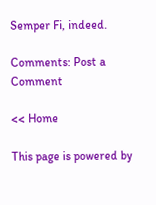Semper Fi, indeed.

Comments: Post a Comment

<< Home

This page is powered by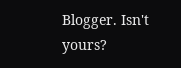Blogger. Isn't yours?